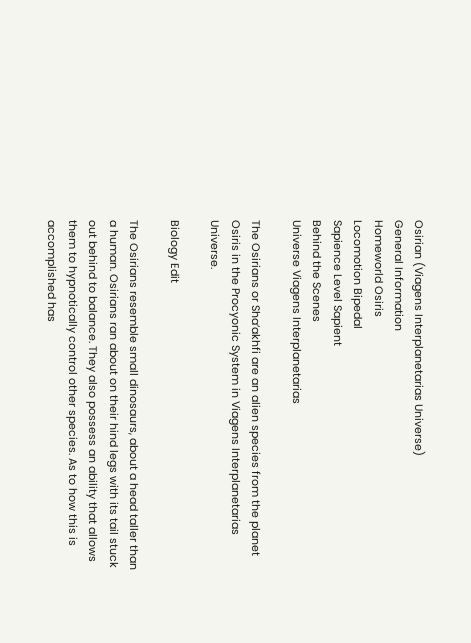Osirian (Viagens Interplanetarias Universe)
General Information
Homeworld Osiris
Locomotion Bipedal
Sapience Level Sapient
Behind the Scenes
Universe Viagens Interplanetarias

The Osirians or Sha’akhfi are an alien species from the planet Osiris in the Procyonic System in Viagens Interplanetarias Universe.

Biology Edit

The Osirians resemble small dinosaurs, about a head taller than a human. Osirians ran about on their hind legs with its tail stuck out behind to balance. They also possess an ability that allows them to hypnotically control other species. As to how this is accomplished has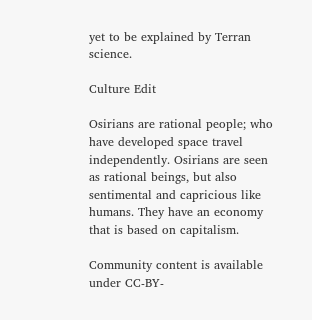yet to be explained by Terran science.

Culture Edit

Osirians are rational people; who have developed space travel independently. Osirians are seen as rational beings, but also sentimental and capricious like humans. They have an economy that is based on capitalism.

Community content is available under CC-BY-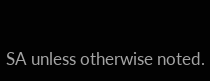SA unless otherwise noted.